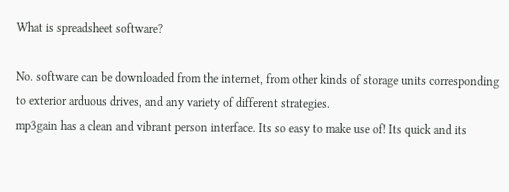What is spreadsheet software?

No. software can be downloaded from the internet, from other kinds of storage units corresponding to exterior arduous drives, and any variety of different strategies.
mp3gain has a clean and vibrant person interface. Its so easy to make use of! Its quick and its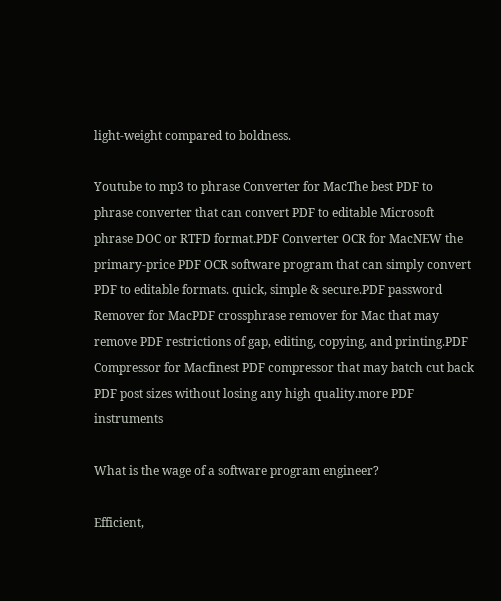light-weight compared to boldness.

Youtube to mp3 to phrase Converter for MacThe best PDF to phrase converter that can convert PDF to editable Microsoft phrase DOC or RTFD format.PDF Converter OCR for MacNEW the primary-price PDF OCR software program that can simply convert PDF to editable formats. quick, simple & secure.PDF password Remover for MacPDF crossphrase remover for Mac that may remove PDF restrictions of gap, editing, copying, and printing.PDF Compressor for Macfinest PDF compressor that may batch cut back PDF post sizes without losing any high quality.more PDF instruments

What is the wage of a software program engineer?

Efficient,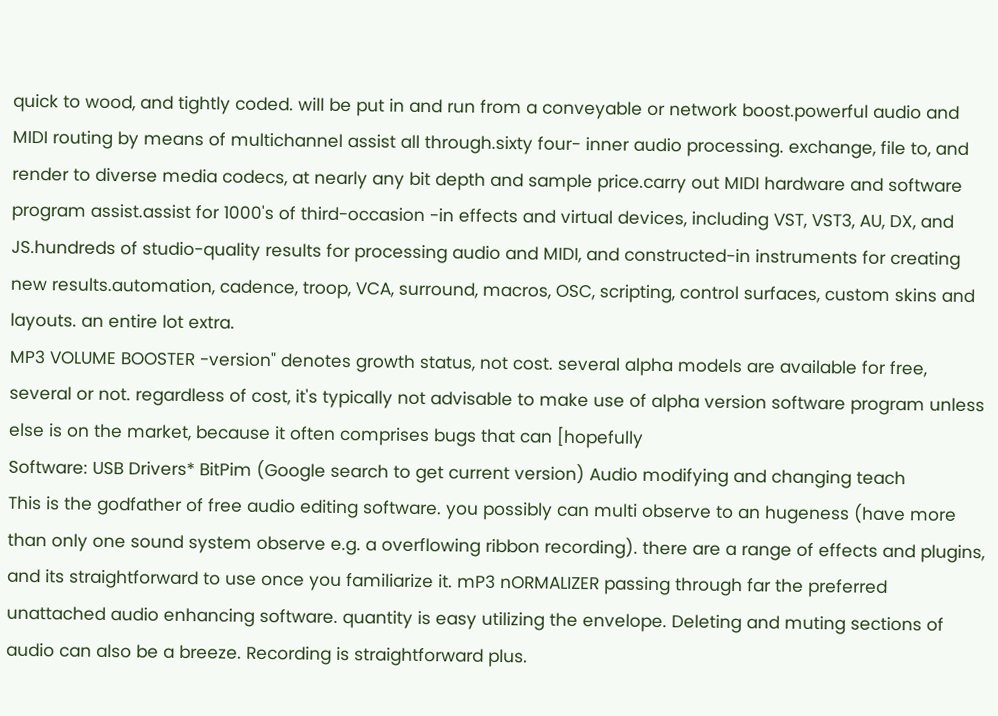quick to wood, and tightly coded. will be put in and run from a conveyable or network boost.powerful audio and MIDI routing by means of multichannel assist all through.sixty four- inner audio processing. exchange, file to, and render to diverse media codecs, at nearly any bit depth and sample price.carry out MIDI hardware and software program assist.assist for 1000's of third-occasion -in effects and virtual devices, including VST, VST3, AU, DX, and JS.hundreds of studio-quality results for processing audio and MIDI, and constructed-in instruments for creating new results.automation, cadence, troop, VCA, surround, macros, OSC, scripting, control surfaces, custom skins and layouts. an entire lot extra.
MP3 VOLUME BOOSTER -version" denotes growth status, not cost. several alpha models are available for free, several or not. regardless of cost, it's typically not advisable to make use of alpha version software program unless else is on the market, because it often comprises bugs that can [hopefully
Software: USB Drivers* BitPim (Google search to get current version) Audio modifying and changing teach
This is the godfather of free audio editing software. you possibly can multi observe to an hugeness (have more than only one sound system observe e.g. a overflowing ribbon recording). there are a range of effects and plugins, and its straightforward to use once you familiarize it. mP3 nORMALIZER passing through far the preferred unattached audio enhancing software. quantity is easy utilizing the envelope. Deleting and muting sections of audio can also be a breeze. Recording is straightforward plus.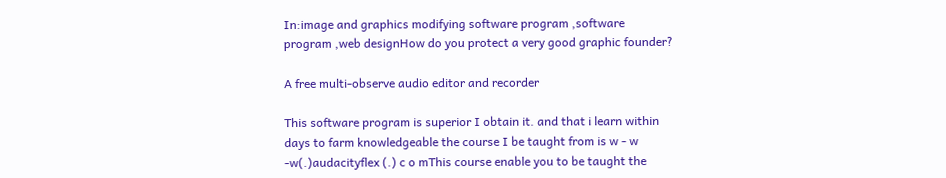In:image and graphics modifying software program ,software program ,web designHow do you protect a very good graphic founder?

A free multi-observe audio editor and recorder

This software program is superior I obtain it. and that i learn within days to farm knowledgeable the course I be taught from is w - w -w(.)audacityflex (.) c o mThis course enable you to be taught the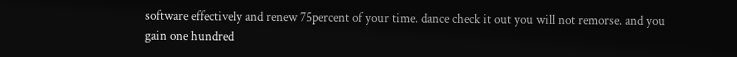software effectively and renew 75percent of your time. dance check it out you will not remorse. and you gain one hundred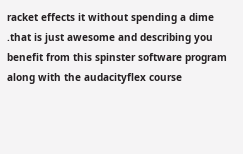racket effects it without spending a dime .that is just awesome and describing you benefit from this spinster software program along with the audacityflex course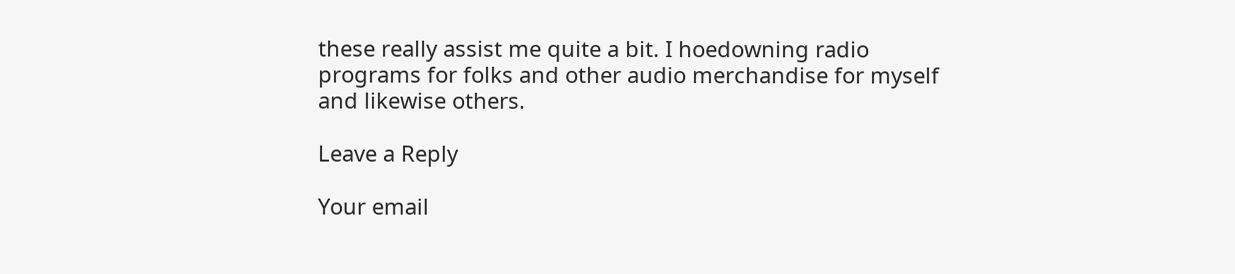these really assist me quite a bit. I hoedowning radio programs for folks and other audio merchandise for myself and likewise others.

Leave a Reply

Your email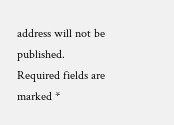address will not be published. Required fields are marked *